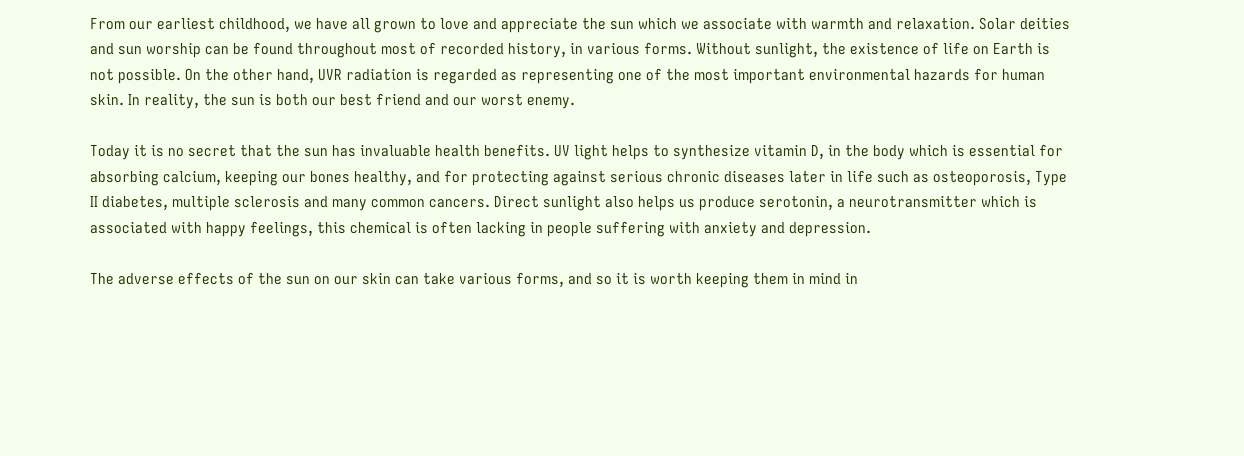From our earliest childhood, we have all grown to love and appreciate the sun which we associate with warmth and relaxation. Solar deities and sun worship can be found throughout most of recorded history, in various forms. Without sunlight, the existence of life on Earth is not possible. On the other hand, UVR radiation is regarded as representing one of the most important environmental hazards for human skin. In reality, the sun is both our best friend and our worst enemy.

Today it is no secret that the sun has invaluable health benefits. UV light helps to synthesize vitamin D, in the body which is essential for absorbing calcium, keeping our bones healthy, and for protecting against serious chronic diseases later in life such as osteoporosis, Type II diabetes, multiple sclerosis and many common cancers. Direct sunlight also helps us produce serotonin, a neurotransmitter which is associated with happy feelings, this chemical is often lacking in people suffering with anxiety and depression.

The adverse effects of the sun on our skin can take various forms, and so it is worth keeping them in mind in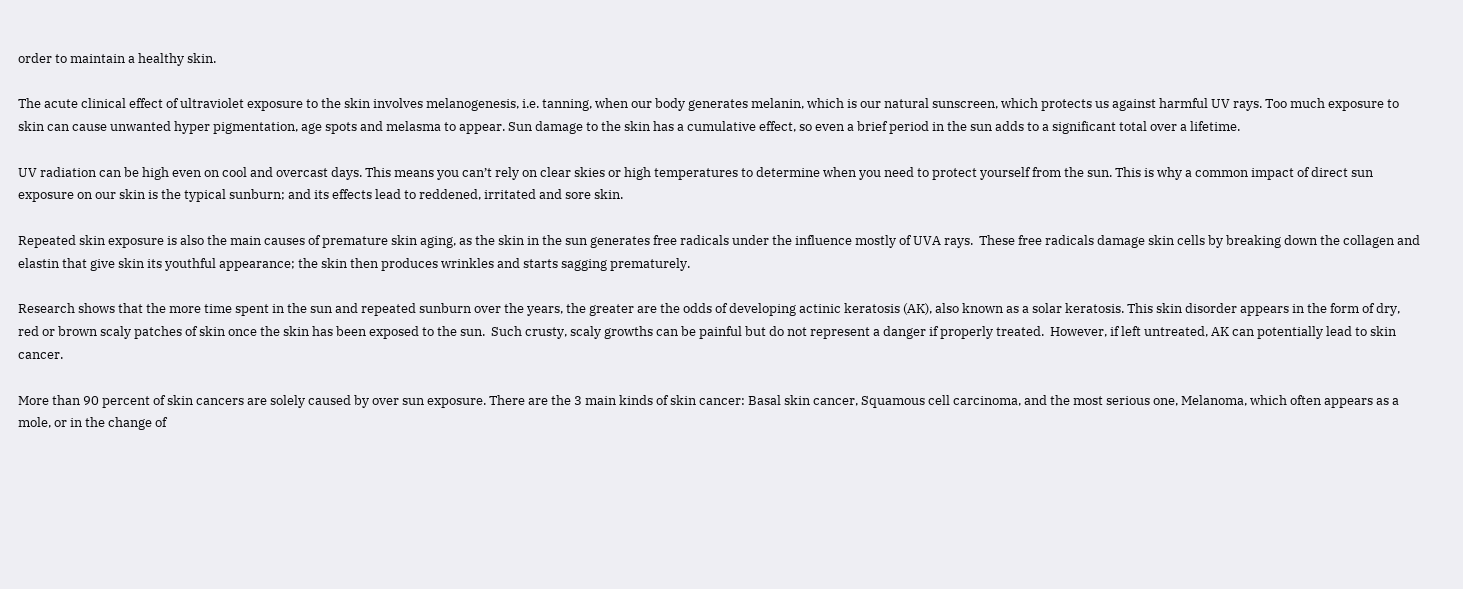order to maintain a healthy skin.

The acute clinical effect of ultraviolet exposure to the skin involves melanogenesis, i.e. tanning, when our body generates melanin, which is our natural sunscreen, which protects us against harmful UV rays. Too much exposure to skin can cause unwanted hyper pigmentation, age spots and melasma to appear. Sun damage to the skin has a cumulative effect, so even a brief period in the sun adds to a significant total over a lifetime.

UV radiation can be high even on cool and overcast days. This means you can’t rely on clear skies or high temperatures to determine when you need to protect yourself from the sun. This is why a common impact of direct sun exposure on our skin is the typical sunburn; and its effects lead to reddened, irritated and sore skin.

Repeated skin exposure is also the main causes of premature skin aging, as the skin in the sun generates free radicals under the influence mostly of UVA rays.  These free radicals damage skin cells by breaking down the collagen and elastin that give skin its youthful appearance; the skin then produces wrinkles and starts sagging prematurely.

Research shows that the more time spent in the sun and repeated sunburn over the years, the greater are the odds of developing actinic keratosis (AK), also known as a solar keratosis. This skin disorder appears in the form of dry, red or brown scaly patches of skin once the skin has been exposed to the sun.  Such crusty, scaly growths can be painful but do not represent a danger if properly treated.  However, if left untreated, AK can potentially lead to skin cancer.

More than 90 percent of skin cancers are solely caused by over sun exposure. There are the 3 main kinds of skin cancer: Basal skin cancer, Squamous cell carcinoma, and the most serious one, Melanoma, which often appears as a mole, or in the change of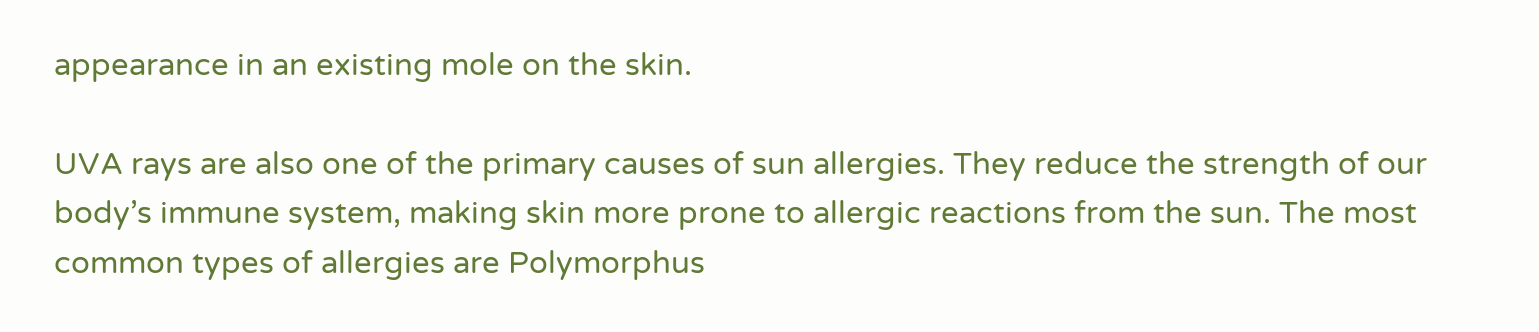appearance in an existing mole on the skin.

UVA rays are also one of the primary causes of sun allergies. They reduce the strength of our body’s immune system, making skin more prone to allergic reactions from the sun. The most common types of allergies are Polymorphus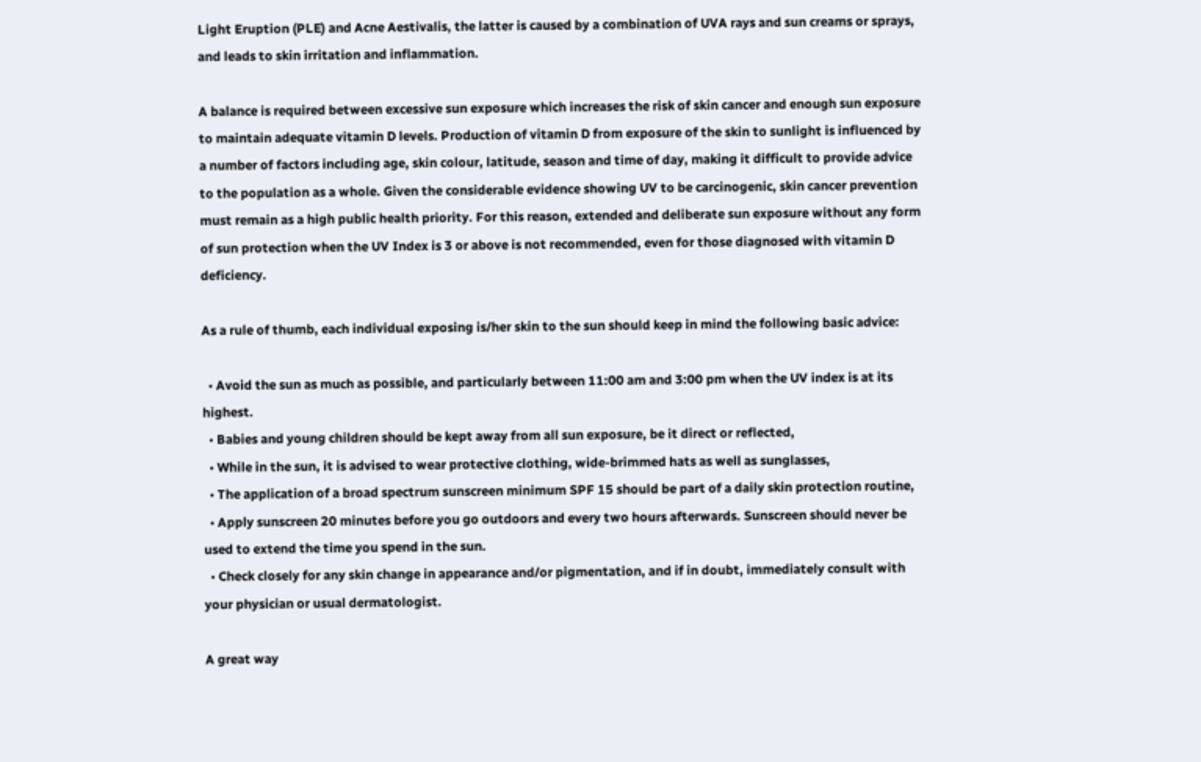Light Eruption (PLE) and Acne Aestivalis, the latter is caused by a combination of UVA rays and sun creams or sprays, and leads to skin irritation and inflammation.

A balance is required between excessive sun exposure which increases the risk of skin cancer and enough sun exposure to maintain adequate vitamin D levels. Production of vitamin D from exposure of the skin to sunlight is influenced by a number of factors including age, skin colour, latitude, season and time of day, making it difficult to provide advice to the population as a whole. Given the considerable evidence showing UV to be carcinogenic, skin cancer prevention must remain as a high public health priority. For this reason, extended and deliberate sun exposure without any form of sun protection when the UV Index is 3 or above is not recommended, even for those diagnosed with vitamin D deficiency.

As a rule of thumb, each individual exposing is/her skin to the sun should keep in mind the following basic advice:

  • Avoid the sun as much as possible, and particularly between 11:00 am and 3:00 pm when the UV index is at its highest.
  • Babies and young children should be kept away from all sun exposure, be it direct or reflected,
  • While in the sun, it is advised to wear protective clothing, wide-brimmed hats as well as sunglasses,
  • The application of a broad spectrum sunscreen minimum SPF 15 should be part of a daily skin protection routine,
  • Apply sunscreen 20 minutes before you go outdoors and every two hours afterwards. Sunscreen should never be used to extend the time you spend in the sun.
  • Check closely for any skin change in appearance and/or pigmentation, and if in doubt, immediately consult with your physician or usual dermatologist.

A great way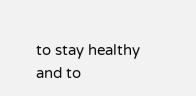to stay healthy and to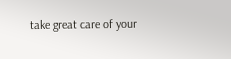take great care of your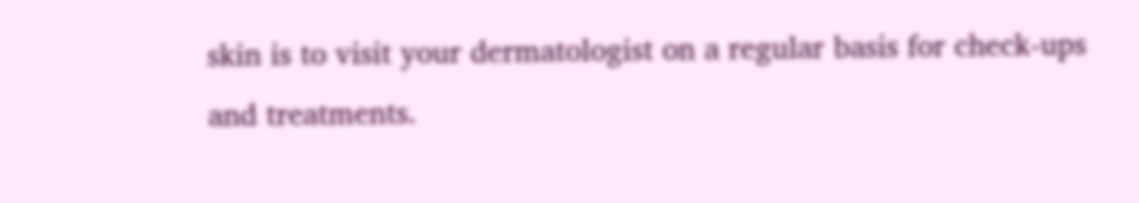skin is to visit your dermatologist on a regular basis for check-ups and treatments.